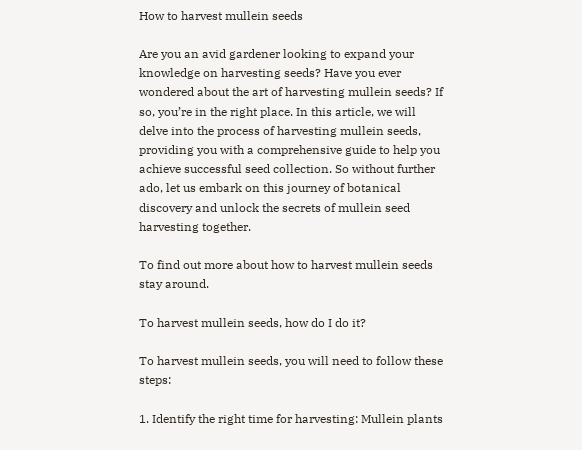How to harvest mullein seeds

Are you an avid gardener looking to expand your knowledge on harvesting seeds? Have you ever wondered about the art of harvesting mullein seeds? If so, you’re in the right place. In this article, we will delve into the process of harvesting mullein seeds, providing you with a comprehensive guide to help you achieve successful seed collection. So without further ado, let us embark on this journey of botanical discovery and unlock the secrets of mullein seed harvesting together.

To find out more about how to harvest mullein seeds stay around.

To harvest mullein seeds, how do I do it?

To harvest mullein seeds, you will need to follow these steps:

1. Identify the right time for harvesting: Mullein plants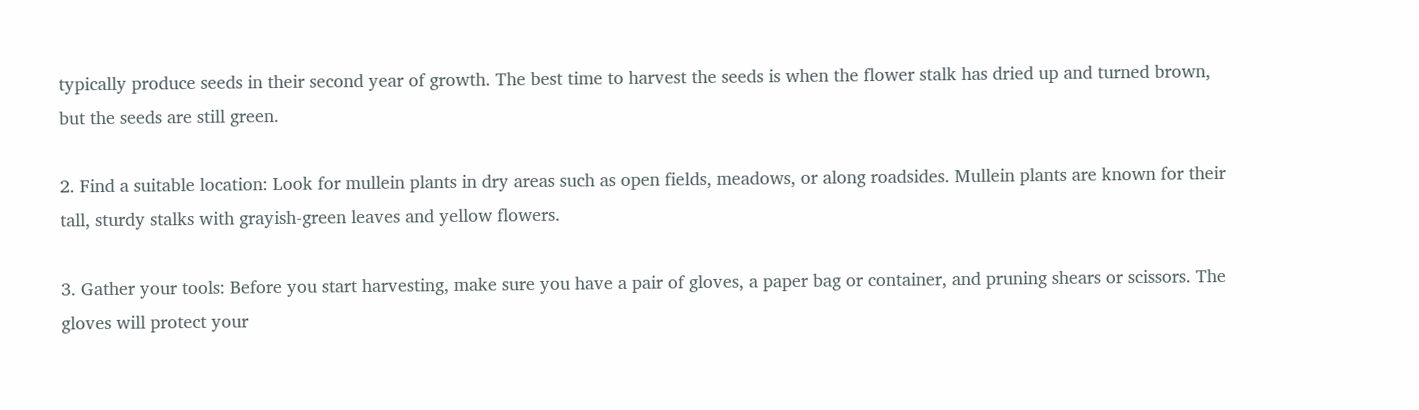typically produce seeds in their second year of growth. The best time to harvest the seeds is when the flower stalk has dried up and turned brown, but the seeds are still green.

2. Find a suitable location: Look for mullein plants in dry areas such as open fields, meadows, or along roadsides. Mullein plants are known for their tall, sturdy stalks with grayish-green leaves and yellow flowers.

3. Gather your tools: Before you start harvesting, make sure you have a pair of gloves, a paper bag or container, and pruning shears or scissors. The gloves will protect your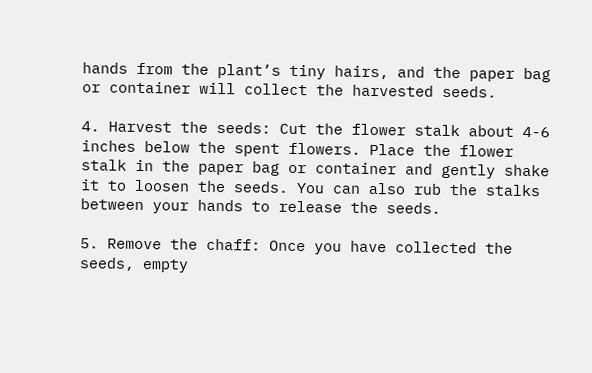hands from the plant’s tiny hairs, and the paper bag or container will collect the harvested seeds.

4. Harvest the seeds: Cut the flower stalk about 4-6 inches below the spent flowers. Place the flower stalk in the paper bag or container and gently shake it to loosen the seeds. You can also rub the stalks between your hands to release the seeds.

5. Remove the chaff: Once you have collected the seeds, empty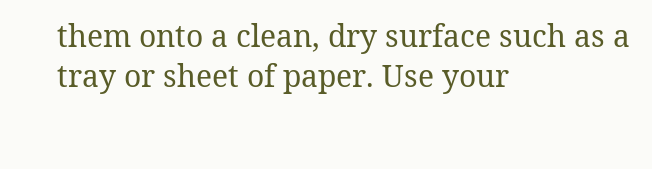them onto a clean, dry surface such as a tray or sheet of paper. Use your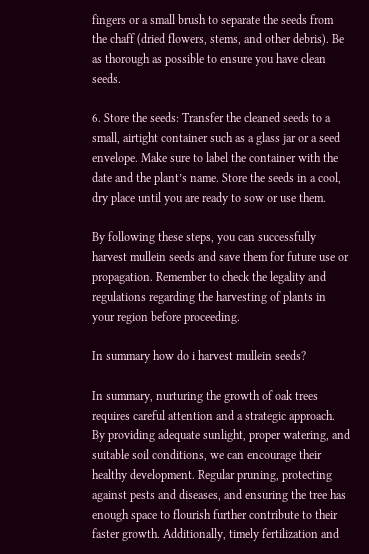fingers or a small brush to separate the seeds from the chaff (dried flowers, stems, and other debris). Be as thorough as possible to ensure you have clean seeds.

6. Store the seeds: Transfer the cleaned seeds to a small, airtight container such as a glass jar or a seed envelope. Make sure to label the container with the date and the plant’s name. Store the seeds in a cool, dry place until you are ready to sow or use them.

By following these steps, you can successfully harvest mullein seeds and save them for future use or propagation. Remember to check the legality and regulations regarding the harvesting of plants in your region before proceeding.

In summary how do i harvest mullein seeds?

In summary, nurturing the growth of oak trees requires careful attention and a strategic approach. By providing adequate sunlight, proper watering, and suitable soil conditions, we can encourage their healthy development. Regular pruning, protecting against pests and diseases, and ensuring the tree has enough space to flourish further contribute to their faster growth. Additionally, timely fertilization and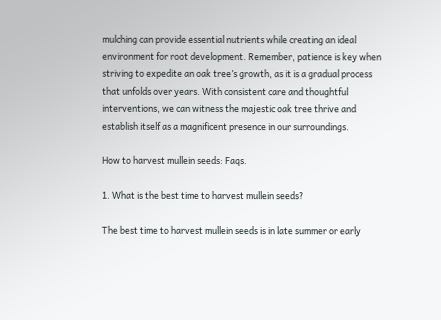mulching can provide essential nutrients while creating an ideal environment for root development. Remember, patience is key when striving to expedite an oak tree’s growth, as it is a gradual process that unfolds over years. With consistent care and thoughtful interventions, we can witness the majestic oak tree thrive and establish itself as a magnificent presence in our surroundings.

How to harvest mullein seeds: Faqs.

1. What is the best time to harvest mullein seeds?

The best time to harvest mullein seeds is in late summer or early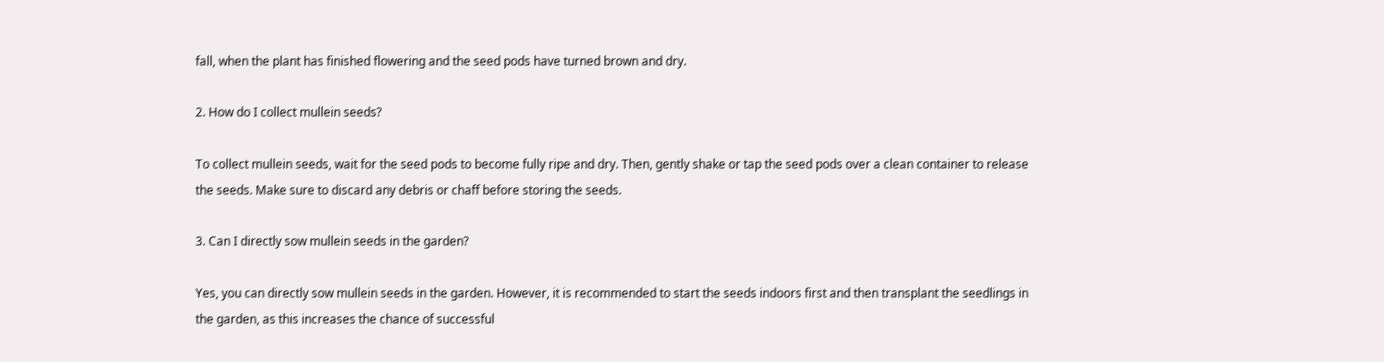fall, when the plant has finished flowering and the seed pods have turned brown and dry.

2. How do I collect mullein seeds?

To collect mullein seeds, wait for the seed pods to become fully ripe and dry. Then, gently shake or tap the seed pods over a clean container to release the seeds. Make sure to discard any debris or chaff before storing the seeds.

3. Can I directly sow mullein seeds in the garden?

Yes, you can directly sow mullein seeds in the garden. However, it is recommended to start the seeds indoors first and then transplant the seedlings in the garden, as this increases the chance of successful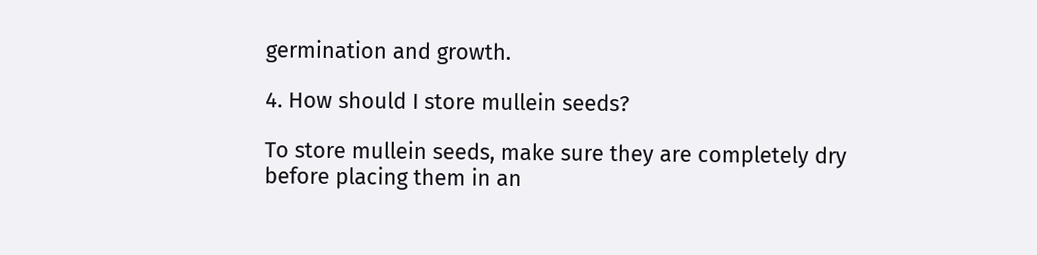germination and growth.

4. How should I store mullein seeds?

To store mullein seeds, make sure they are completely dry before placing them in an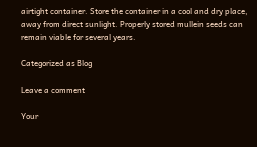airtight container. Store the container in a cool and dry place, away from direct sunlight. Properly stored mullein seeds can remain viable for several years.

Categorized as Blog

Leave a comment

Your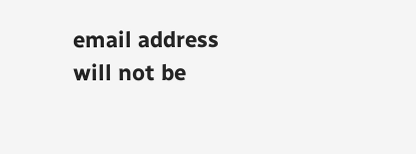email address will not be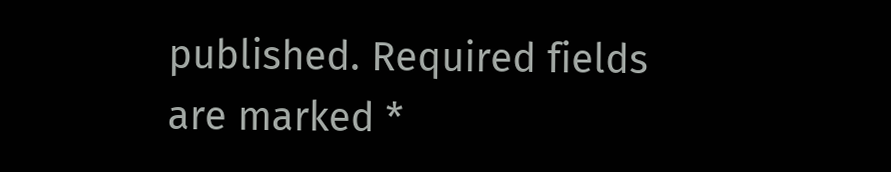published. Required fields are marked *